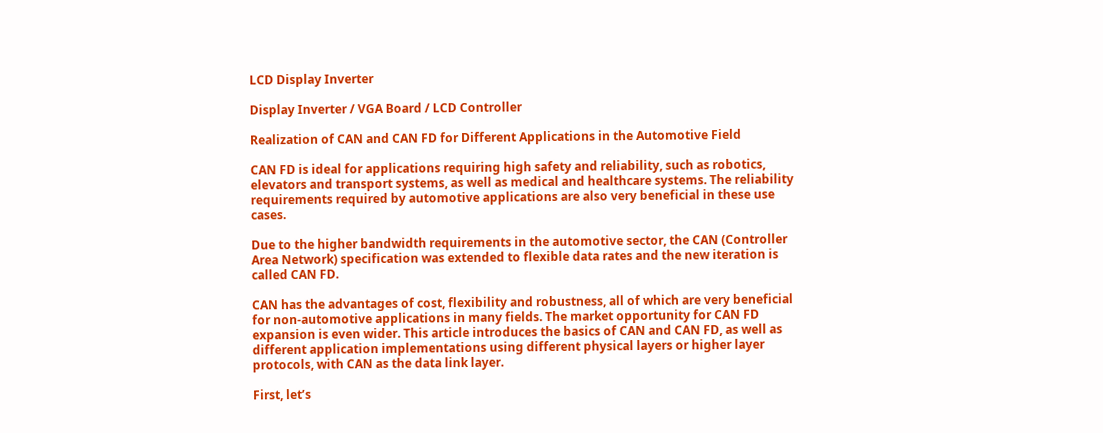LCD Display Inverter

Display Inverter / VGA Board / LCD Controller

Realization of CAN and CAN FD for Different Applications in the Automotive Field

CAN FD is ideal for applications requiring high safety and reliability, such as robotics, elevators and transport systems, as well as medical and healthcare systems. The reliability requirements required by automotive applications are also very beneficial in these use cases.

Due to the higher bandwidth requirements in the automotive sector, the CAN (Controller Area Network) specification was extended to flexible data rates and the new iteration is called CAN FD.

CAN has the advantages of cost, flexibility and robustness, all of which are very beneficial for non-automotive applications in many fields. The market opportunity for CAN FD expansion is even wider. This article introduces the basics of CAN and CAN FD, as well as different application implementations using different physical layers or higher layer protocols, with CAN as the data link layer.

First, let’s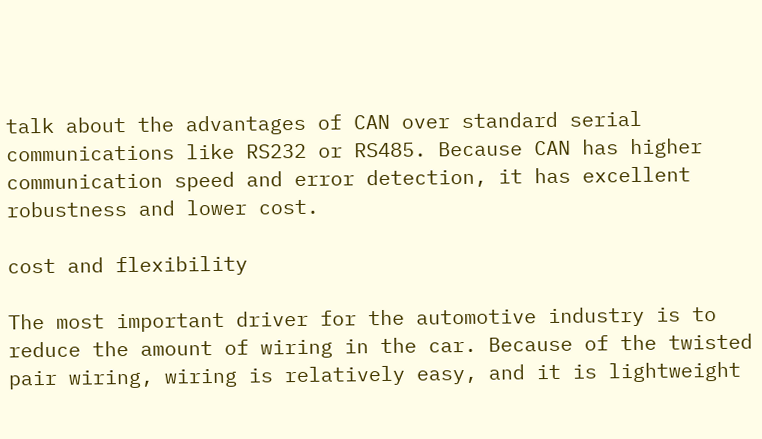talk about the advantages of CAN over standard serial communications like RS232 or RS485. Because CAN has higher communication speed and error detection, it has excellent robustness and lower cost.

cost and flexibility

The most important driver for the automotive industry is to reduce the amount of wiring in the car. Because of the twisted pair wiring, wiring is relatively easy, and it is lightweight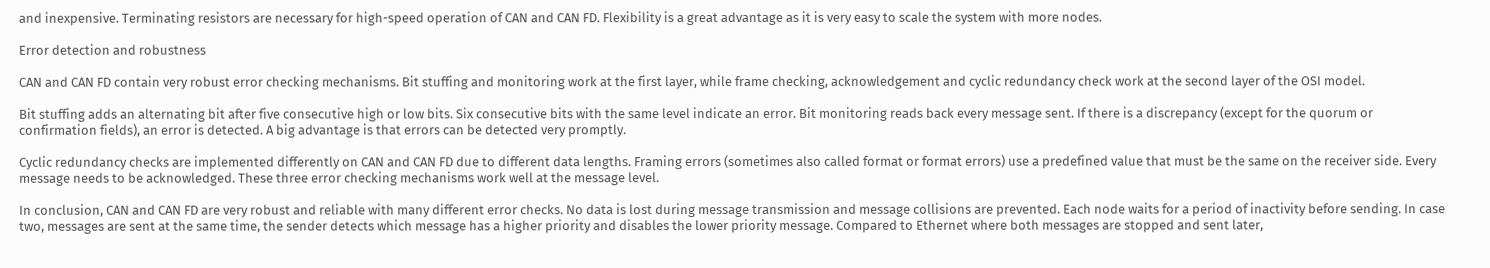and inexpensive. Terminating resistors are necessary for high-speed operation of CAN and CAN FD. Flexibility is a great advantage as it is very easy to scale the system with more nodes.

Error detection and robustness

CAN and CAN FD contain very robust error checking mechanisms. Bit stuffing and monitoring work at the first layer, while frame checking, acknowledgement and cyclic redundancy check work at the second layer of the OSI model.

Bit stuffing adds an alternating bit after five consecutive high or low bits. Six consecutive bits with the same level indicate an error. Bit monitoring reads back every message sent. If there is a discrepancy (except for the quorum or confirmation fields), an error is detected. A big advantage is that errors can be detected very promptly.

Cyclic redundancy checks are implemented differently on CAN and CAN FD due to different data lengths. Framing errors (sometimes also called format or format errors) use a predefined value that must be the same on the receiver side. Every message needs to be acknowledged. These three error checking mechanisms work well at the message level.

In conclusion, CAN and CAN FD are very robust and reliable with many different error checks. No data is lost during message transmission and message collisions are prevented. Each node waits for a period of inactivity before sending. In case two, messages are sent at the same time, the sender detects which message has a higher priority and disables the lower priority message. Compared to Ethernet where both messages are stopped and sent later,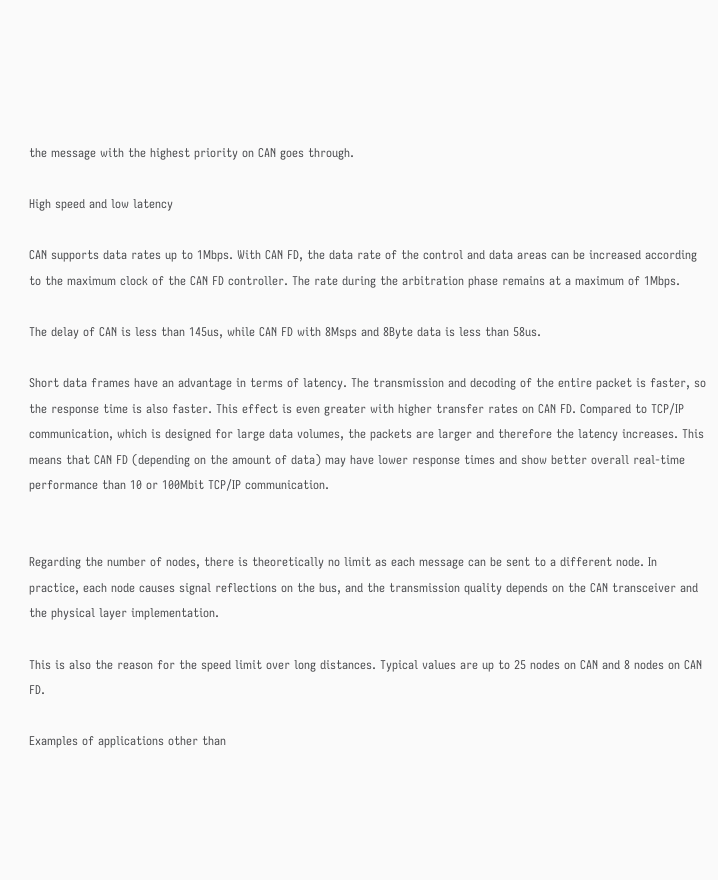the message with the highest priority on CAN goes through.

High speed and low latency

CAN supports data rates up to 1Mbps. With CAN FD, the data rate of the control and data areas can be increased according to the maximum clock of the CAN FD controller. The rate during the arbitration phase remains at a maximum of 1Mbps.

The delay of CAN is less than 145us, while CAN FD with 8Msps and 8Byte data is less than 58us.

Short data frames have an advantage in terms of latency. The transmission and decoding of the entire packet is faster, so the response time is also faster. This effect is even greater with higher transfer rates on CAN FD. Compared to TCP/IP communication, which is designed for large data volumes, the packets are larger and therefore the latency increases. This means that CAN FD (depending on the amount of data) may have lower response times and show better overall real-time performance than 10 or 100Mbit TCP/IP communication.


Regarding the number of nodes, there is theoretically no limit as each message can be sent to a different node. In practice, each node causes signal reflections on the bus, and the transmission quality depends on the CAN transceiver and the physical layer implementation.

This is also the reason for the speed limit over long distances. Typical values are up to 25 nodes on CAN and 8 nodes on CAN FD.

Examples of applications other than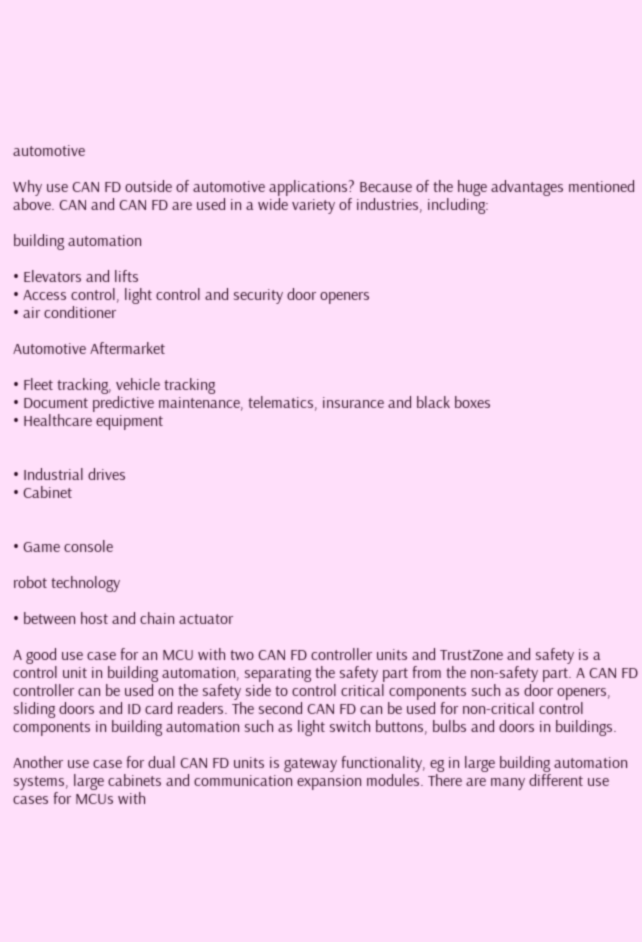automotive

Why use CAN FD outside of automotive applications? Because of the huge advantages mentioned above. CAN and CAN FD are used in a wide variety of industries, including:

building automation

• Elevators and lifts
• Access control, light control and security door openers
• air conditioner

Automotive Aftermarket

• Fleet tracking, vehicle tracking
• Document predictive maintenance, telematics, insurance and black boxes
• Healthcare equipment


• Industrial drives
• Cabinet


• Game console

robot technology

• between host and chain actuator

A good use case for an MCU with two CAN FD controller units and TrustZone and safety is a control unit in building automation, separating the safety part from the non-safety part. A CAN FD controller can be used on the safety side to control critical components such as door openers, sliding doors and ID card readers. The second CAN FD can be used for non-critical control components in building automation such as light switch buttons, bulbs and doors in buildings.

Another use case for dual CAN FD units is gateway functionality, eg in large building automation systems, large cabinets and communication expansion modules. There are many different use cases for MCUs with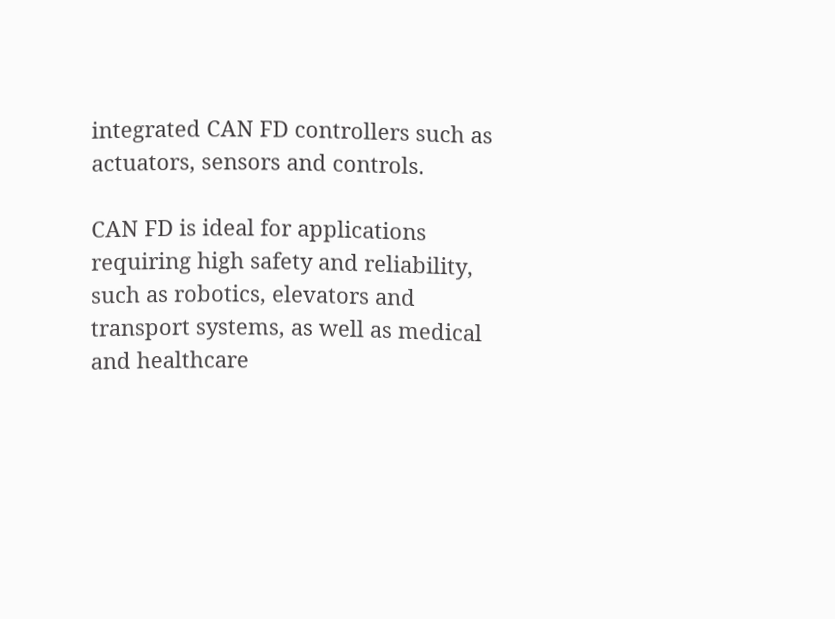integrated CAN FD controllers such as actuators, sensors and controls.

CAN FD is ideal for applications requiring high safety and reliability, such as robotics, elevators and transport systems, as well as medical and healthcare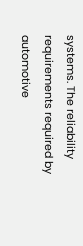systems. The reliability requirements required by automotive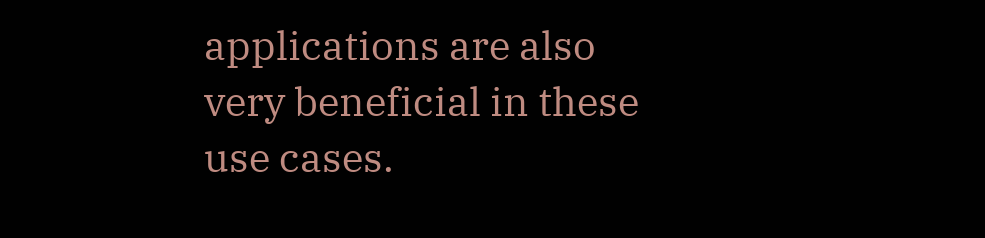applications are also very beneficial in these use cases.